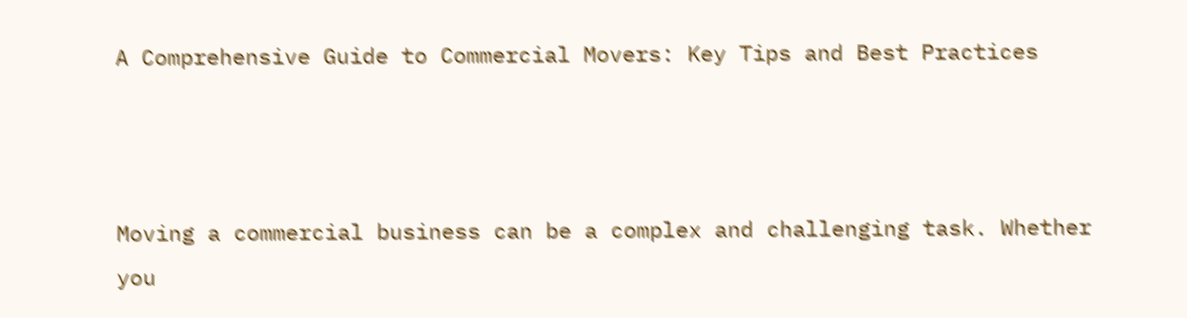A Comprehensive Guide to Commercial Movers: Key Tips and Best Practices



Moving a commercial business can be a complex and challenging task. Whether you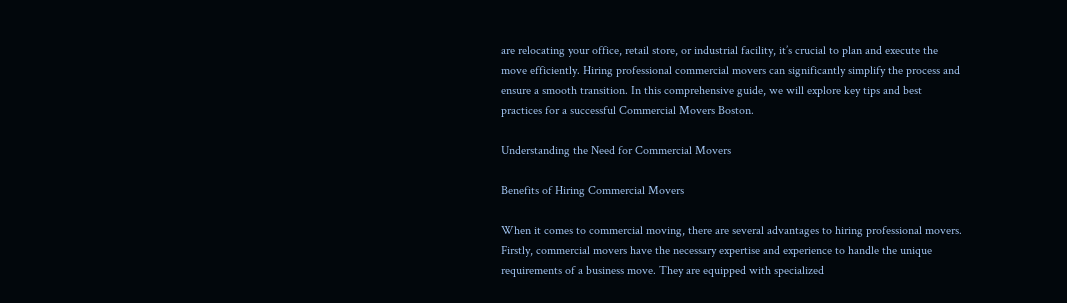are relocating your office, retail store, or industrial facility, it’s crucial to plan and execute the move efficiently. Hiring professional commercial movers can significantly simplify the process and ensure a smooth transition. In this comprehensive guide, we will explore key tips and best practices for a successful Commercial Movers Boston.

Understanding the Need for Commercial Movers

Benefits of Hiring Commercial Movers

When it comes to commercial moving, there are several advantages to hiring professional movers. Firstly, commercial movers have the necessary expertise and experience to handle the unique requirements of a business move. They are equipped with specialized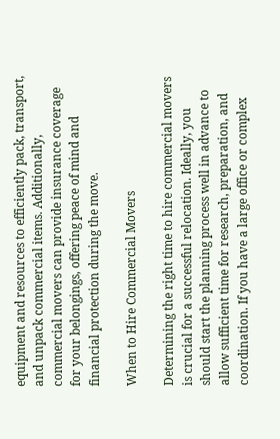equipment and resources to efficiently pack, transport, and unpack commercial items. Additionally, commercial movers can provide insurance coverage for your belongings, offering peace of mind and financial protection during the move.

When to Hire Commercial Movers

Determining the right time to hire commercial movers is crucial for a successful relocation. Ideally, you should start the planning process well in advance to allow sufficient time for research, preparation, and coordination. If you have a large office or complex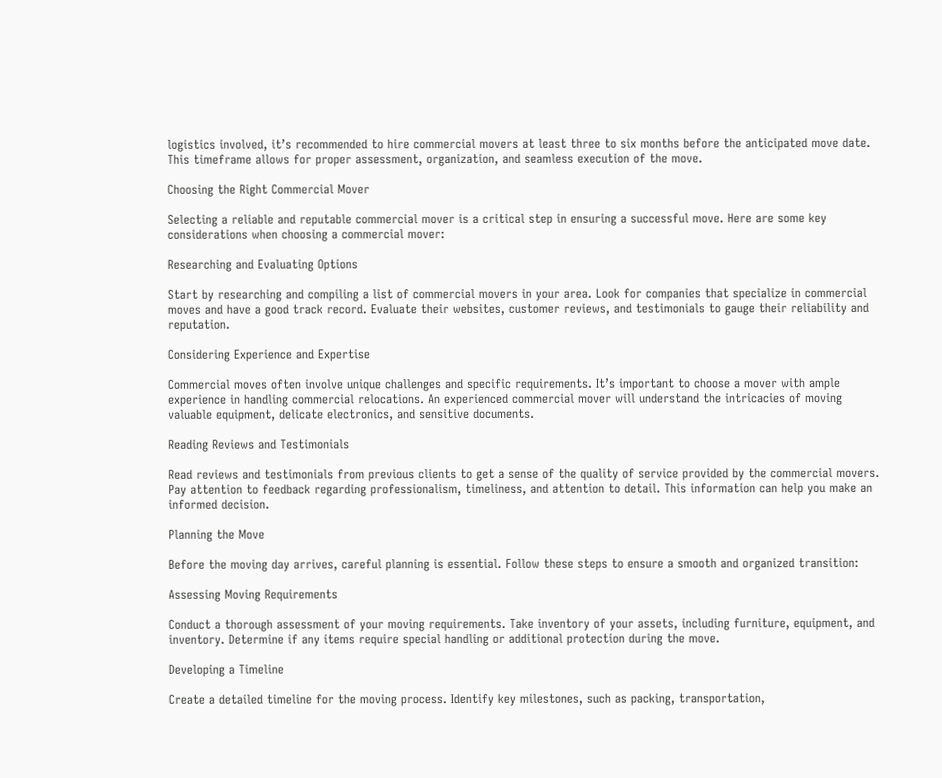logistics involved, it’s recommended to hire commercial movers at least three to six months before the anticipated move date. This timeframe allows for proper assessment, organization, and seamless execution of the move.

Choosing the Right Commercial Mover

Selecting a reliable and reputable commercial mover is a critical step in ensuring a successful move. Here are some key considerations when choosing a commercial mover:

Researching and Evaluating Options

Start by researching and compiling a list of commercial movers in your area. Look for companies that specialize in commercial moves and have a good track record. Evaluate their websites, customer reviews, and testimonials to gauge their reliability and reputation.

Considering Experience and Expertise

Commercial moves often involve unique challenges and specific requirements. It’s important to choose a mover with ample experience in handling commercial relocations. An experienced commercial mover will understand the intricacies of moving valuable equipment, delicate electronics, and sensitive documents.

Reading Reviews and Testimonials

Read reviews and testimonials from previous clients to get a sense of the quality of service provided by the commercial movers. Pay attention to feedback regarding professionalism, timeliness, and attention to detail. This information can help you make an informed decision.

Planning the Move

Before the moving day arrives, careful planning is essential. Follow these steps to ensure a smooth and organized transition:

Assessing Moving Requirements

Conduct a thorough assessment of your moving requirements. Take inventory of your assets, including furniture, equipment, and inventory. Determine if any items require special handling or additional protection during the move.

Developing a Timeline

Create a detailed timeline for the moving process. Identify key milestones, such as packing, transportation,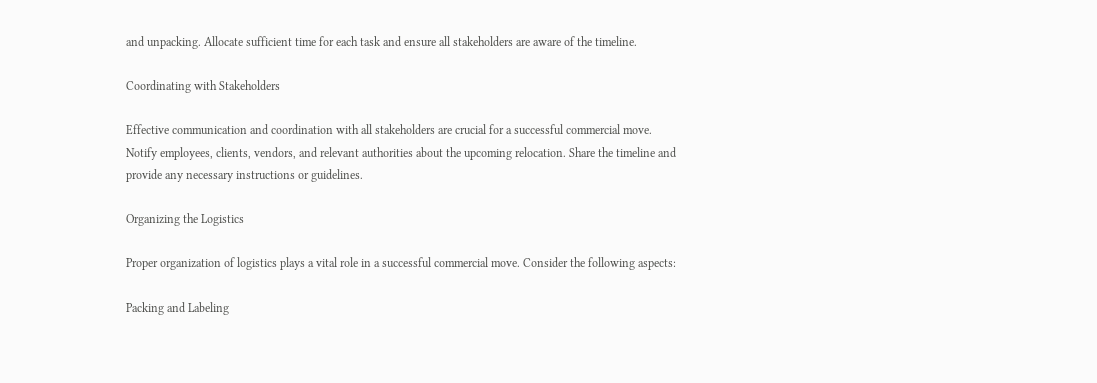and unpacking. Allocate sufficient time for each task and ensure all stakeholders are aware of the timeline.

Coordinating with Stakeholders

Effective communication and coordination with all stakeholders are crucial for a successful commercial move. Notify employees, clients, vendors, and relevant authorities about the upcoming relocation. Share the timeline and provide any necessary instructions or guidelines.

Organizing the Logistics

Proper organization of logistics plays a vital role in a successful commercial move. Consider the following aspects:

Packing and Labeling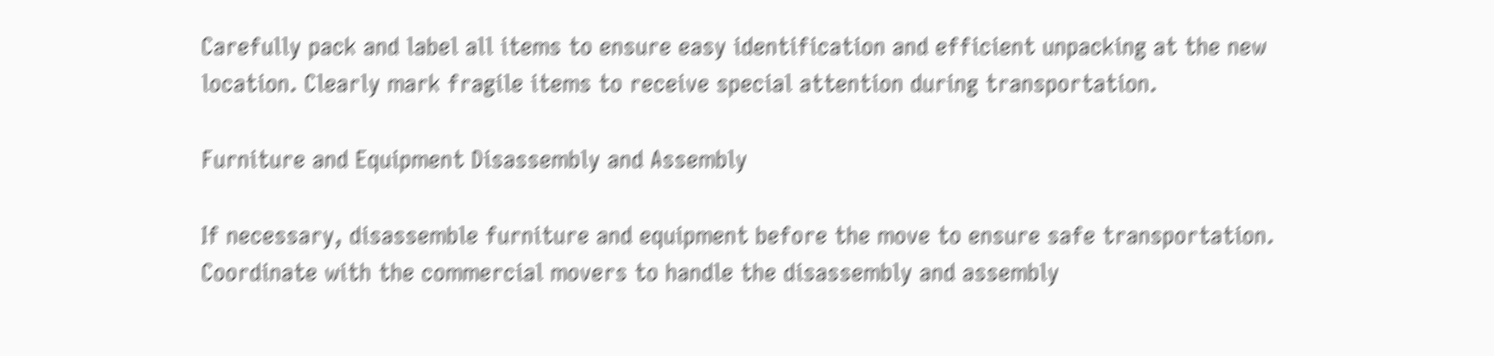Carefully pack and label all items to ensure easy identification and efficient unpacking at the new location. Clearly mark fragile items to receive special attention during transportation.

Furniture and Equipment Disassembly and Assembly

If necessary, disassemble furniture and equipment before the move to ensure safe transportation. Coordinate with the commercial movers to handle the disassembly and assembly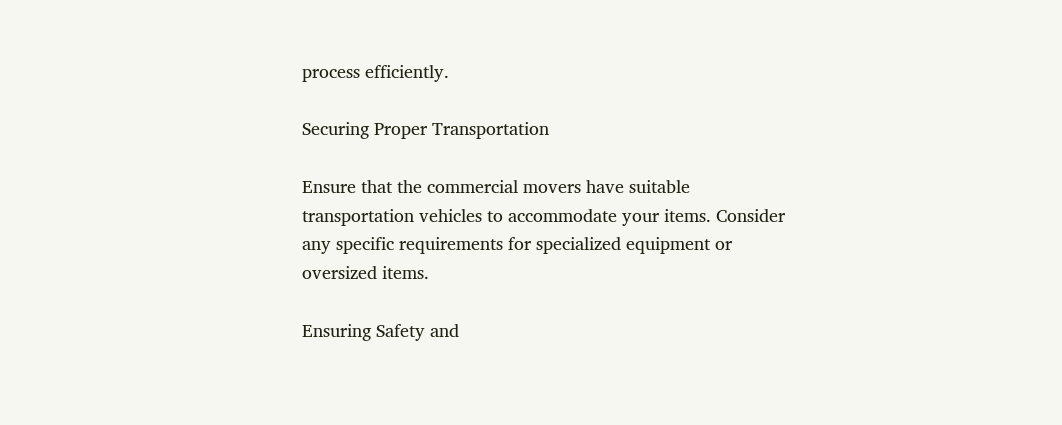process efficiently.

Securing Proper Transportation

Ensure that the commercial movers have suitable transportation vehicles to accommodate your items. Consider any specific requirements for specialized equipment or oversized items.

Ensuring Safety and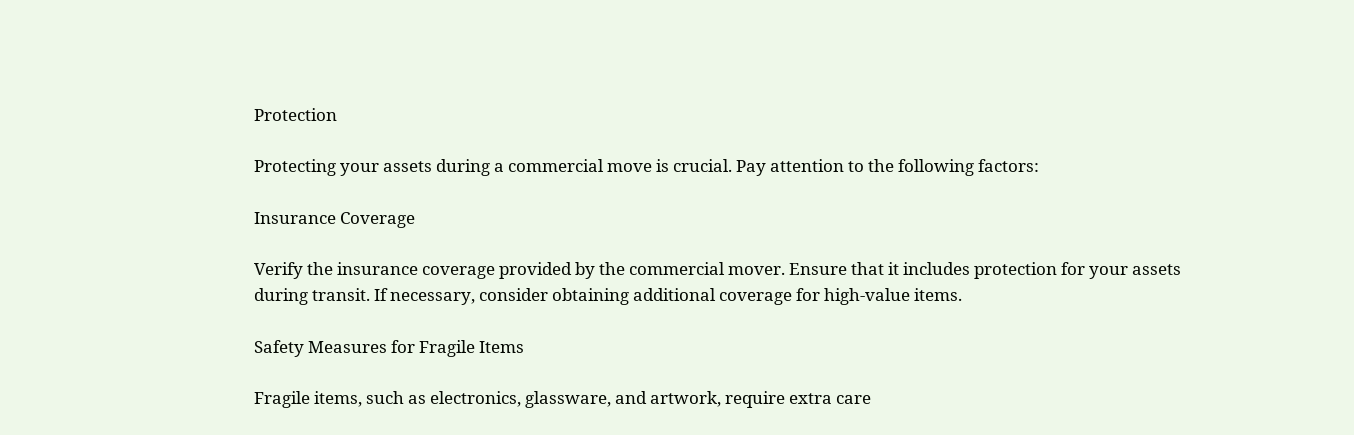Protection

Protecting your assets during a commercial move is crucial. Pay attention to the following factors:

Insurance Coverage

Verify the insurance coverage provided by the commercial mover. Ensure that it includes protection for your assets during transit. If necessary, consider obtaining additional coverage for high-value items.

Safety Measures for Fragile Items

Fragile items, such as electronics, glassware, and artwork, require extra care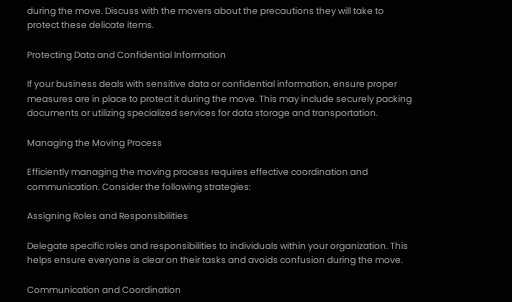during the move. Discuss with the movers about the precautions they will take to protect these delicate items.

Protecting Data and Confidential Information

If your business deals with sensitive data or confidential information, ensure proper measures are in place to protect it during the move. This may include securely packing documents or utilizing specialized services for data storage and transportation.

Managing the Moving Process

Efficiently managing the moving process requires effective coordination and communication. Consider the following strategies:

Assigning Roles and Responsibilities

Delegate specific roles and responsibilities to individuals within your organization. This helps ensure everyone is clear on their tasks and avoids confusion during the move.

Communication and Coordination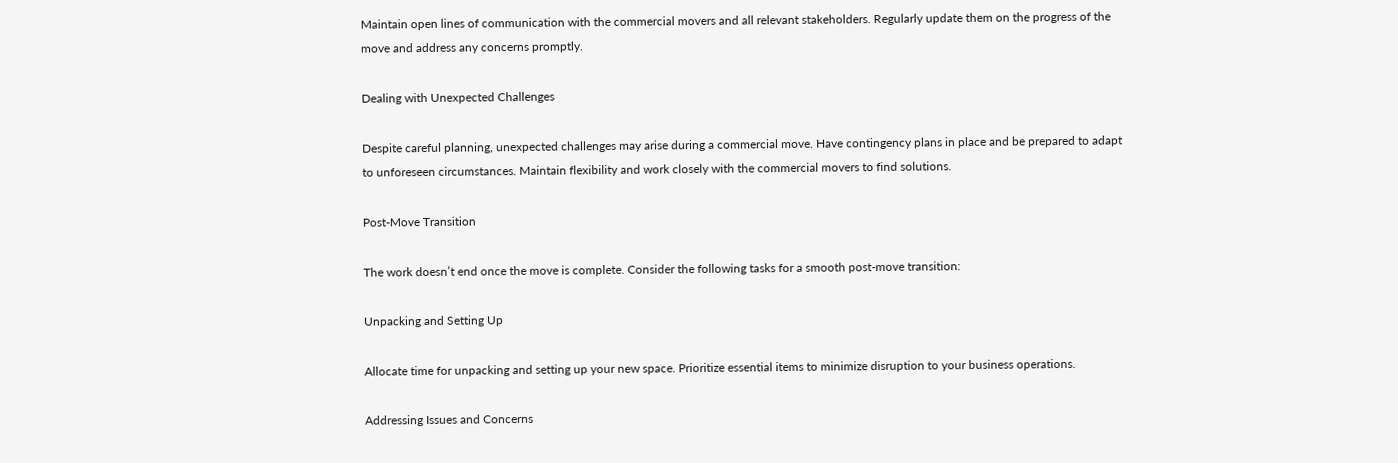Maintain open lines of communication with the commercial movers and all relevant stakeholders. Regularly update them on the progress of the move and address any concerns promptly.

Dealing with Unexpected Challenges

Despite careful planning, unexpected challenges may arise during a commercial move. Have contingency plans in place and be prepared to adapt to unforeseen circumstances. Maintain flexibility and work closely with the commercial movers to find solutions.

Post-Move Transition

The work doesn’t end once the move is complete. Consider the following tasks for a smooth post-move transition:

Unpacking and Setting Up

Allocate time for unpacking and setting up your new space. Prioritize essential items to minimize disruption to your business operations.

Addressing Issues and Concerns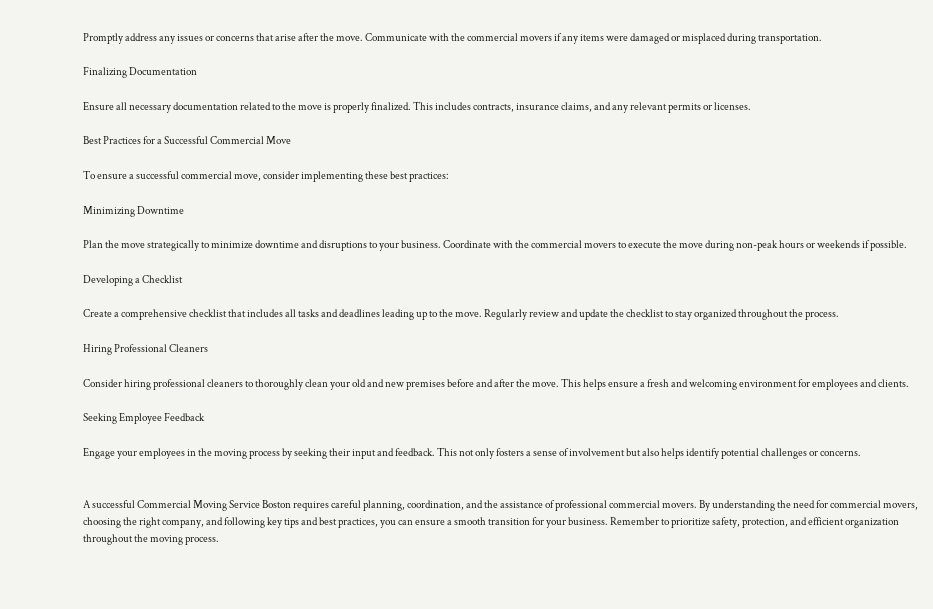Promptly address any issues or concerns that arise after the move. Communicate with the commercial movers if any items were damaged or misplaced during transportation.

Finalizing Documentation

Ensure all necessary documentation related to the move is properly finalized. This includes contracts, insurance claims, and any relevant permits or licenses.

Best Practices for a Successful Commercial Move

To ensure a successful commercial move, consider implementing these best practices:

Minimizing Downtime

Plan the move strategically to minimize downtime and disruptions to your business. Coordinate with the commercial movers to execute the move during non-peak hours or weekends if possible.

Developing a Checklist

Create a comprehensive checklist that includes all tasks and deadlines leading up to the move. Regularly review and update the checklist to stay organized throughout the process.

Hiring Professional Cleaners

Consider hiring professional cleaners to thoroughly clean your old and new premises before and after the move. This helps ensure a fresh and welcoming environment for employees and clients.

Seeking Employee Feedback

Engage your employees in the moving process by seeking their input and feedback. This not only fosters a sense of involvement but also helps identify potential challenges or concerns.


A successful Commercial Moving Service Boston requires careful planning, coordination, and the assistance of professional commercial movers. By understanding the need for commercial movers, choosing the right company, and following key tips and best practices, you can ensure a smooth transition for your business. Remember to prioritize safety, protection, and efficient organization throughout the moving process.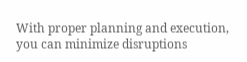With proper planning and execution, you can minimize disruptions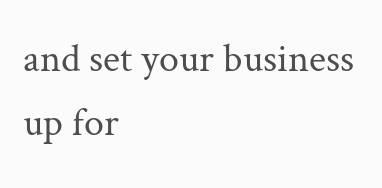and set your business up for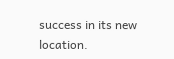success in its new location.